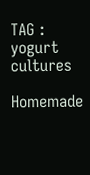TAG : yogurt cultures

Homemade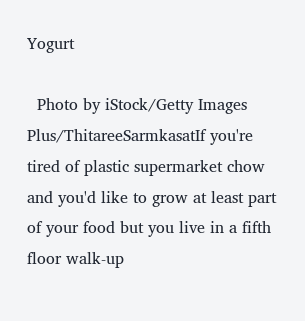Yogurt

  Photo by iStock/Getty Images Plus/ThitareeSarmkasatIf you're tired of plastic supermarket chow and you'd like to grow at least part of your food but you live in a fifth floor walk-up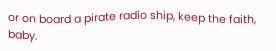or on board a pirate radio ship, keep the faith, baby.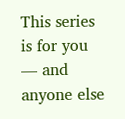This series is for you — and anyone else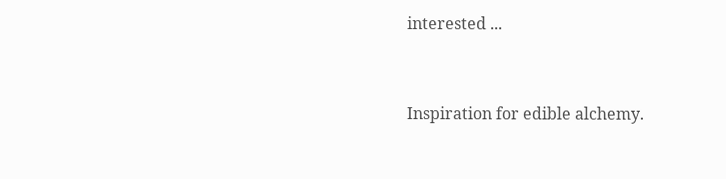interested ...


Inspiration for edible alchemy.